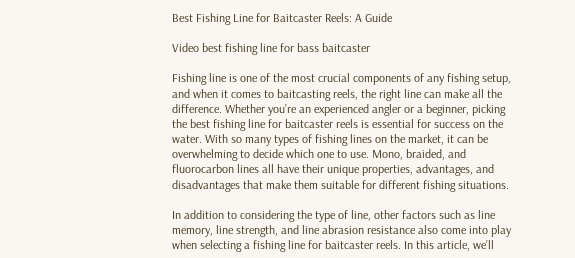Best Fishing Line for Baitcaster Reels: A Guide

Video best fishing line for bass baitcaster

Fishing line is one of the most crucial components of any fishing setup, and when it comes to baitcasting reels, the right line can make all the difference. Whether you’re an experienced angler or a beginner, picking the best fishing line for baitcaster reels is essential for success on the water. With so many types of fishing lines on the market, it can be overwhelming to decide which one to use. Mono, braided, and fluorocarbon lines all have their unique properties, advantages, and disadvantages that make them suitable for different fishing situations.

In addition to considering the type of line, other factors such as line memory, line strength, and line abrasion resistance also come into play when selecting a fishing line for baitcaster reels. In this article, we’ll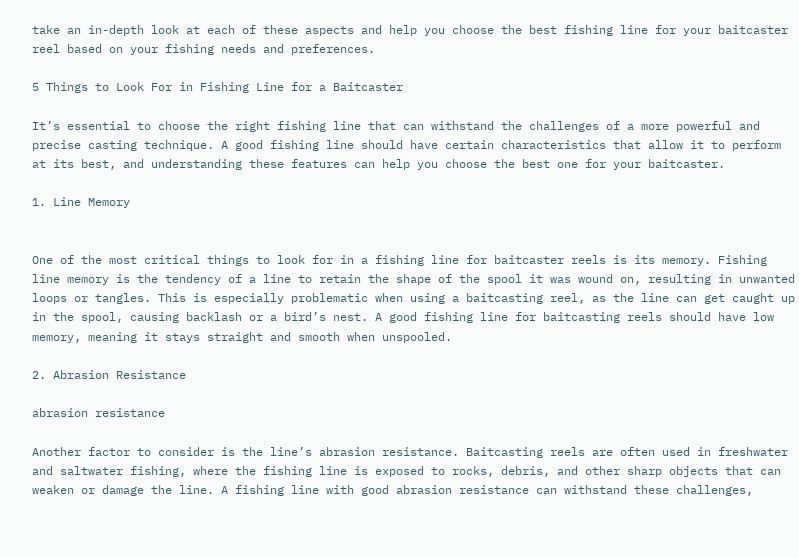take an in-depth look at each of these aspects and help you choose the best fishing line for your baitcaster reel based on your fishing needs and preferences.

5 Things to Look For in Fishing Line for a Baitcaster

It’s essential to choose the right fishing line that can withstand the challenges of a more powerful and precise casting technique. A good fishing line should have certain characteristics that allow it to perform at its best, and understanding these features can help you choose the best one for your baitcaster.

1. Line Memory


One of the most critical things to look for in a fishing line for baitcaster reels is its memory. Fishing line memory is the tendency of a line to retain the shape of the spool it was wound on, resulting in unwanted loops or tangles. This is especially problematic when using a baitcasting reel, as the line can get caught up in the spool, causing backlash or a bird’s nest. A good fishing line for baitcasting reels should have low memory, meaning it stays straight and smooth when unspooled.

2. Abrasion Resistance

abrasion resistance

Another factor to consider is the line’s abrasion resistance. Baitcasting reels are often used in freshwater and saltwater fishing, where the fishing line is exposed to rocks, debris, and other sharp objects that can weaken or damage the line. A fishing line with good abrasion resistance can withstand these challenges,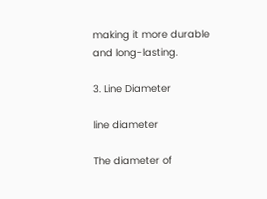making it more durable and long-lasting.

3. Line Diameter

line diameter

The diameter of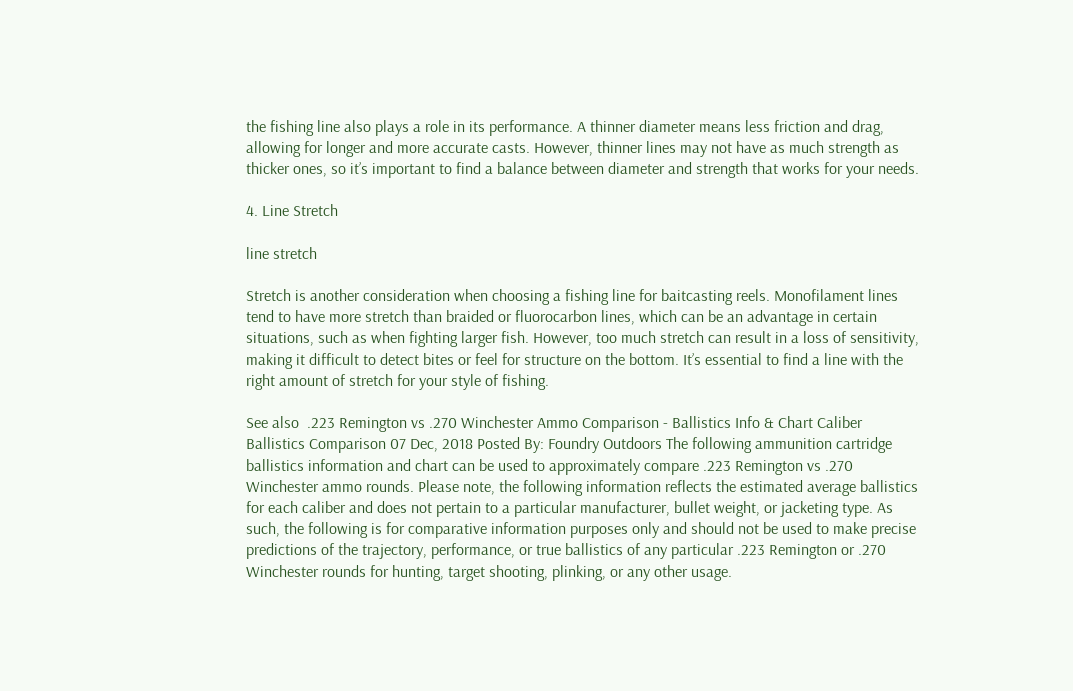the fishing line also plays a role in its performance. A thinner diameter means less friction and drag, allowing for longer and more accurate casts. However, thinner lines may not have as much strength as thicker ones, so it’s important to find a balance between diameter and strength that works for your needs.

4. Line Stretch

line stretch

Stretch is another consideration when choosing a fishing line for baitcasting reels. Monofilament lines tend to have more stretch than braided or fluorocarbon lines, which can be an advantage in certain situations, such as when fighting larger fish. However, too much stretch can result in a loss of sensitivity, making it difficult to detect bites or feel for structure on the bottom. It’s essential to find a line with the right amount of stretch for your style of fishing.

See also  .223 Remington vs .270 Winchester Ammo Comparison - Ballistics Info & Chart Caliber Ballistics Comparison 07 Dec, 2018 Posted By: Foundry Outdoors The following ammunition cartridge ballistics information and chart can be used to approximately compare .223 Remington vs .270 Winchester ammo rounds. Please note, the following information reflects the estimated average ballistics for each caliber and does not pertain to a particular manufacturer, bullet weight, or jacketing type. As such, the following is for comparative information purposes only and should not be used to make precise predictions of the trajectory, performance, or true ballistics of any particular .223 Remington or .270 Winchester rounds for hunting, target shooting, plinking, or any other usage.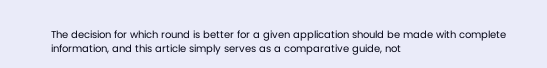The decision for which round is better for a given application should be made with complete information, and this article simply serves as a comparative guide, not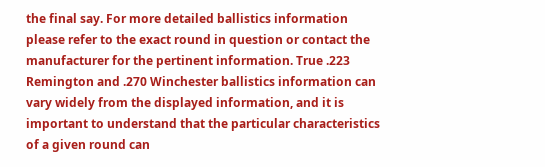the final say. For more detailed ballistics information please refer to the exact round in question or contact the manufacturer for the pertinent information. True .223 Remington and .270 Winchester ballistics information can vary widely from the displayed information, and it is important to understand that the particular characteristics of a given round can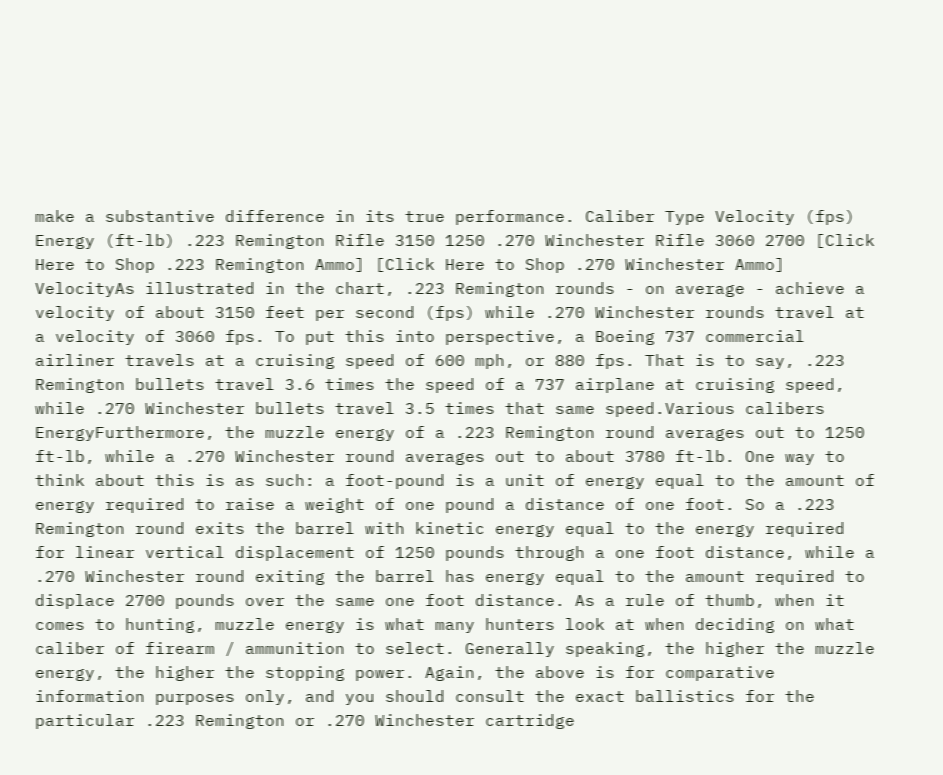make a substantive difference in its true performance. Caliber Type Velocity (fps) Energy (ft-lb) .223 Remington Rifle 3150 1250 .270 Winchester Rifle 3060 2700 [Click Here to Shop .223 Remington Ammo] [Click Here to Shop .270 Winchester Ammo] VelocityAs illustrated in the chart, .223 Remington rounds - on average - achieve a velocity of about 3150 feet per second (fps) while .270 Winchester rounds travel at a velocity of 3060 fps. To put this into perspective, a Boeing 737 commercial airliner travels at a cruising speed of 600 mph, or 880 fps. That is to say, .223 Remington bullets travel 3.6 times the speed of a 737 airplane at cruising speed, while .270 Winchester bullets travel 3.5 times that same speed.Various calibers EnergyFurthermore, the muzzle energy of a .223 Remington round averages out to 1250 ft-lb, while a .270 Winchester round averages out to about 3780 ft-lb. One way to think about this is as such: a foot-pound is a unit of energy equal to the amount of energy required to raise a weight of one pound a distance of one foot. So a .223 Remington round exits the barrel with kinetic energy equal to the energy required for linear vertical displacement of 1250 pounds through a one foot distance, while a .270 Winchester round exiting the barrel has energy equal to the amount required to displace 2700 pounds over the same one foot distance. As a rule of thumb, when it comes to hunting, muzzle energy is what many hunters look at when deciding on what caliber of firearm / ammunition to select. Generally speaking, the higher the muzzle energy, the higher the stopping power. Again, the above is for comparative information purposes only, and you should consult the exact ballistics for the particular .223 Remington or .270 Winchester cartridge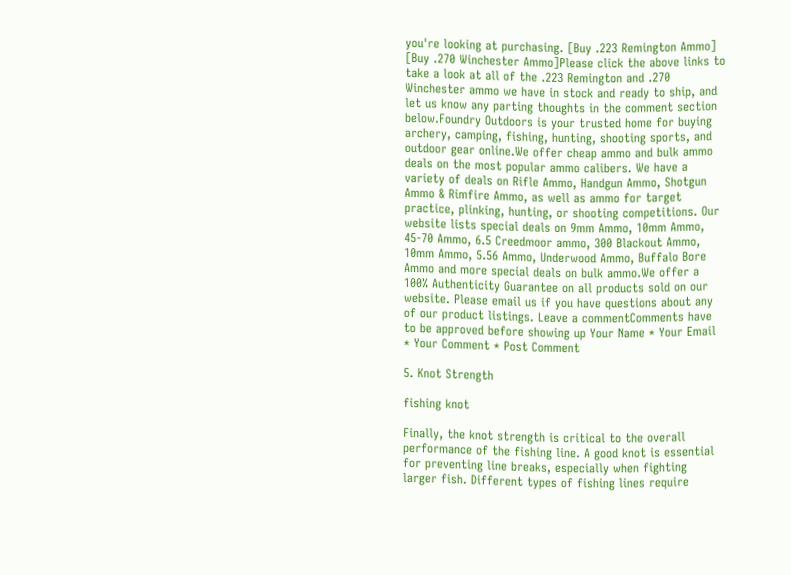you're looking at purchasing. [Buy .223 Remington Ammo] [Buy .270 Winchester Ammo]Please click the above links to take a look at all of the .223 Remington and .270 Winchester ammo we have in stock and ready to ship, and let us know any parting thoughts in the comment section below.Foundry Outdoors is your trusted home for buying archery, camping, fishing, hunting, shooting sports, and outdoor gear online.We offer cheap ammo and bulk ammo deals on the most popular ammo calibers. We have a variety of deals on Rifle Ammo, Handgun Ammo, Shotgun Ammo & Rimfire Ammo, as well as ammo for target practice, plinking, hunting, or shooting competitions. Our website lists special deals on 9mm Ammo, 10mm Ammo, 45-70 Ammo, 6.5 Creedmoor ammo, 300 Blackout Ammo, 10mm Ammo, 5.56 Ammo, Underwood Ammo, Buffalo Bore Ammo and more special deals on bulk ammo.We offer a 100% Authenticity Guarantee on all products sold on our website. Please email us if you have questions about any of our product listings. Leave a commentComments have to be approved before showing up Your Name * Your Email * Your Comment * Post Comment

5. Knot Strength

fishing knot

Finally, the knot strength is critical to the overall performance of the fishing line. A good knot is essential for preventing line breaks, especially when fighting larger fish. Different types of fishing lines require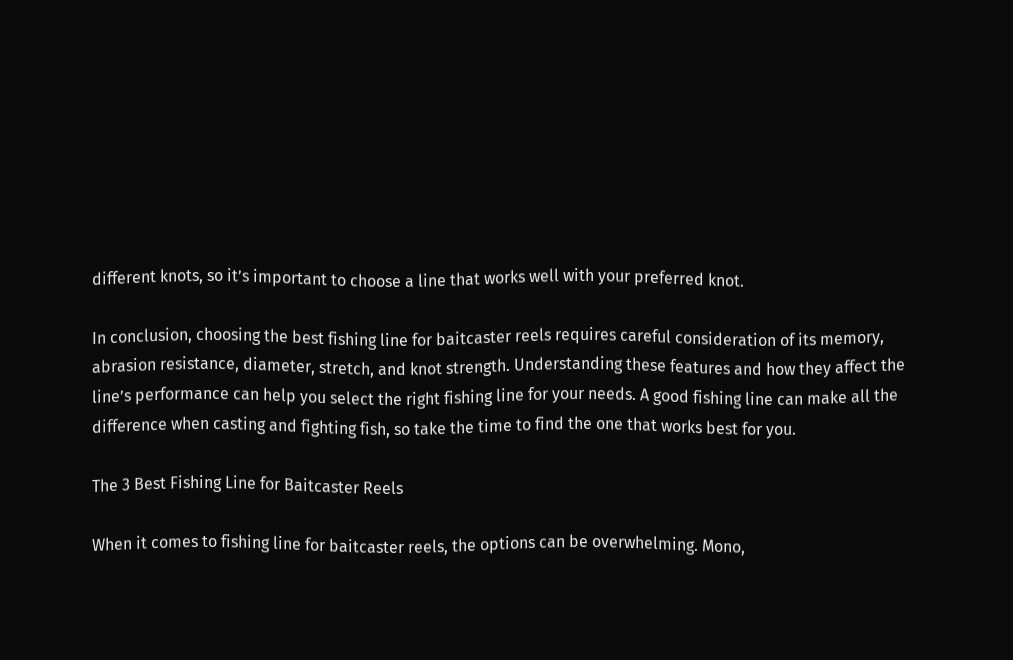different knots, so it’s important to choose a line that works well with your preferred knot.

In conclusion, choosing the best fishing line for baitcaster reels requires careful consideration of its memory, abrasion resistance, diameter, stretch, and knot strength. Understanding these features and how they affect the line’s performance can help you select the right fishing line for your needs. A good fishing line can make all the difference when casting and fighting fish, so take the time to find the one that works best for you.

The 3 Best Fishing Line for Baitcaster Reels

When it comes to fishing line for baitcaster reels, the options can be overwhelming. Mono,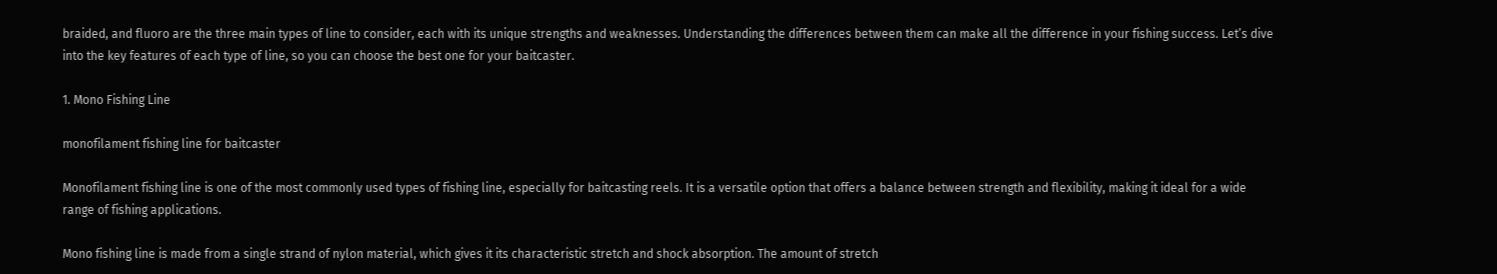braided, and fluoro are the three main types of line to consider, each with its unique strengths and weaknesses. Understanding the differences between them can make all the difference in your fishing success. Let’s dive into the key features of each type of line, so you can choose the best one for your baitcaster.

1. Mono Fishing Line

monofilament fishing line for baitcaster

Monofilament fishing line is one of the most commonly used types of fishing line, especially for baitcasting reels. It is a versatile option that offers a balance between strength and flexibility, making it ideal for a wide range of fishing applications.

Mono fishing line is made from a single strand of nylon material, which gives it its characteristic stretch and shock absorption. The amount of stretch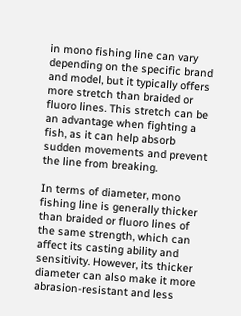in mono fishing line can vary depending on the specific brand and model, but it typically offers more stretch than braided or fluoro lines. This stretch can be an advantage when fighting a fish, as it can help absorb sudden movements and prevent the line from breaking.

In terms of diameter, mono fishing line is generally thicker than braided or fluoro lines of the same strength, which can affect its casting ability and sensitivity. However, its thicker diameter can also make it more abrasion-resistant and less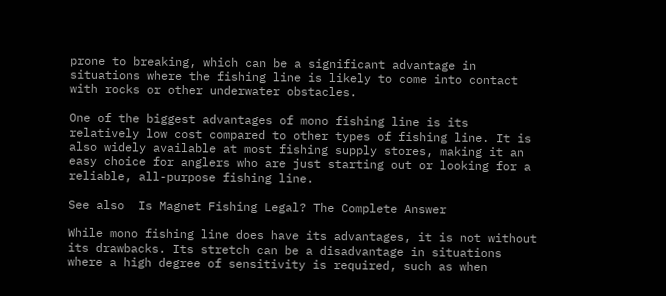prone to breaking, which can be a significant advantage in situations where the fishing line is likely to come into contact with rocks or other underwater obstacles.

One of the biggest advantages of mono fishing line is its relatively low cost compared to other types of fishing line. It is also widely available at most fishing supply stores, making it an easy choice for anglers who are just starting out or looking for a reliable, all-purpose fishing line.

See also  Is Magnet Fishing Legal? The Complete Answer

While mono fishing line does have its advantages, it is not without its drawbacks. Its stretch can be a disadvantage in situations where a high degree of sensitivity is required, such as when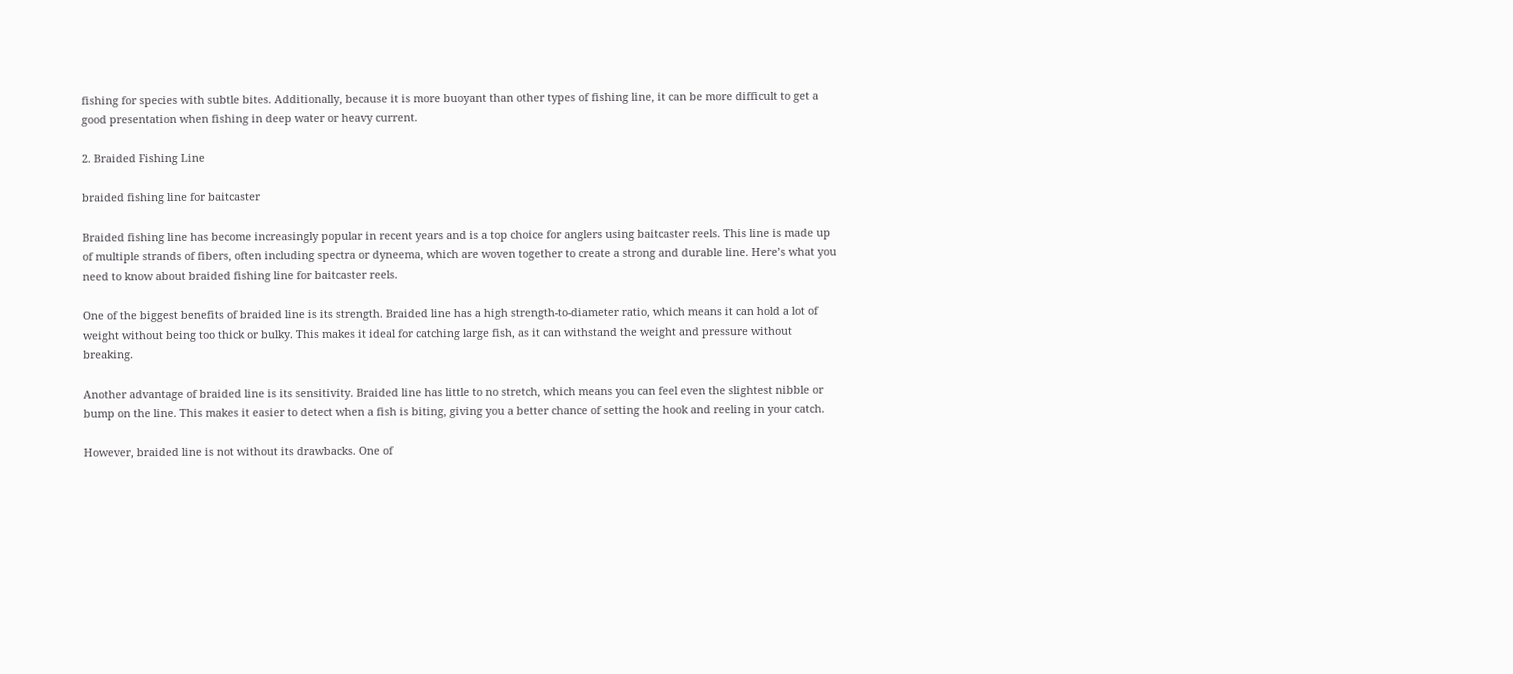fishing for species with subtle bites. Additionally, because it is more buoyant than other types of fishing line, it can be more difficult to get a good presentation when fishing in deep water or heavy current.

2. Braided Fishing Line

braided fishing line for baitcaster

Braided fishing line has become increasingly popular in recent years and is a top choice for anglers using baitcaster reels. This line is made up of multiple strands of fibers, often including spectra or dyneema, which are woven together to create a strong and durable line. Here’s what you need to know about braided fishing line for baitcaster reels.

One of the biggest benefits of braided line is its strength. Braided line has a high strength-to-diameter ratio, which means it can hold a lot of weight without being too thick or bulky. This makes it ideal for catching large fish, as it can withstand the weight and pressure without breaking.

Another advantage of braided line is its sensitivity. Braided line has little to no stretch, which means you can feel even the slightest nibble or bump on the line. This makes it easier to detect when a fish is biting, giving you a better chance of setting the hook and reeling in your catch.

However, braided line is not without its drawbacks. One of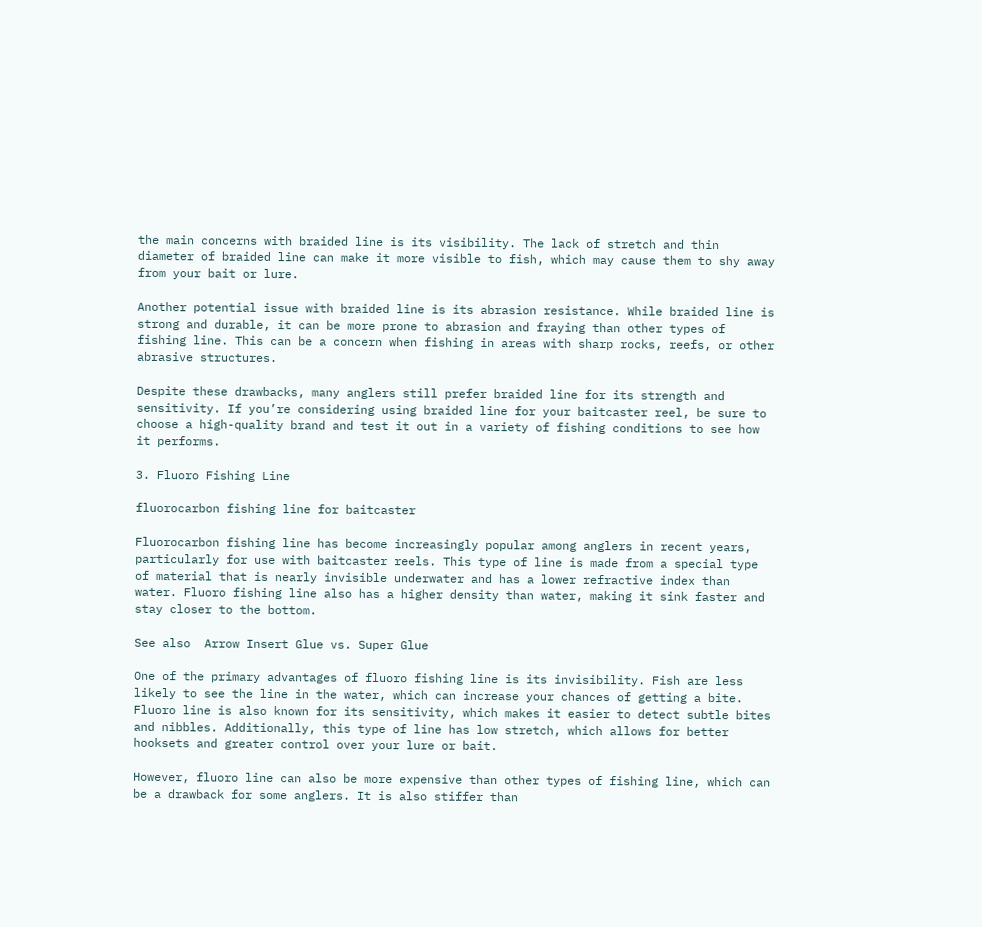the main concerns with braided line is its visibility. The lack of stretch and thin diameter of braided line can make it more visible to fish, which may cause them to shy away from your bait or lure.

Another potential issue with braided line is its abrasion resistance. While braided line is strong and durable, it can be more prone to abrasion and fraying than other types of fishing line. This can be a concern when fishing in areas with sharp rocks, reefs, or other abrasive structures.

Despite these drawbacks, many anglers still prefer braided line for its strength and sensitivity. If you’re considering using braided line for your baitcaster reel, be sure to choose a high-quality brand and test it out in a variety of fishing conditions to see how it performs.

3. Fluoro Fishing Line

fluorocarbon fishing line for baitcaster

Fluorocarbon fishing line has become increasingly popular among anglers in recent years, particularly for use with baitcaster reels. This type of line is made from a special type of material that is nearly invisible underwater and has a lower refractive index than water. Fluoro fishing line also has a higher density than water, making it sink faster and stay closer to the bottom.

See also  Arrow Insert Glue vs. Super Glue

One of the primary advantages of fluoro fishing line is its invisibility. Fish are less likely to see the line in the water, which can increase your chances of getting a bite. Fluoro line is also known for its sensitivity, which makes it easier to detect subtle bites and nibbles. Additionally, this type of line has low stretch, which allows for better hooksets and greater control over your lure or bait.

However, fluoro line can also be more expensive than other types of fishing line, which can be a drawback for some anglers. It is also stiffer than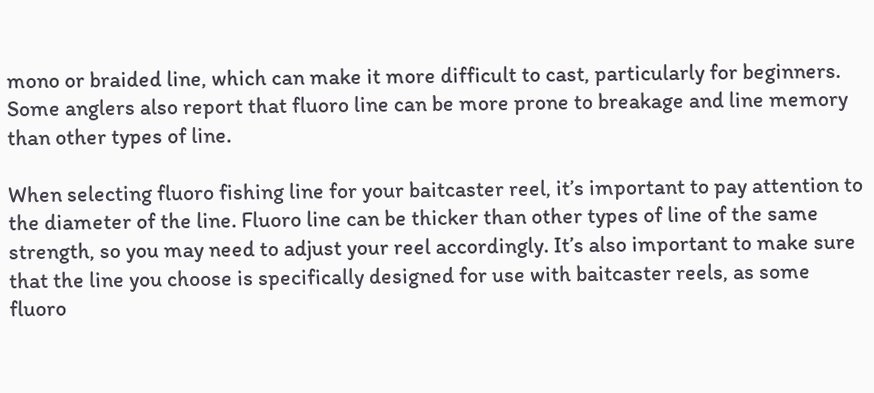mono or braided line, which can make it more difficult to cast, particularly for beginners. Some anglers also report that fluoro line can be more prone to breakage and line memory than other types of line.

When selecting fluoro fishing line for your baitcaster reel, it’s important to pay attention to the diameter of the line. Fluoro line can be thicker than other types of line of the same strength, so you may need to adjust your reel accordingly. It’s also important to make sure that the line you choose is specifically designed for use with baitcaster reels, as some fluoro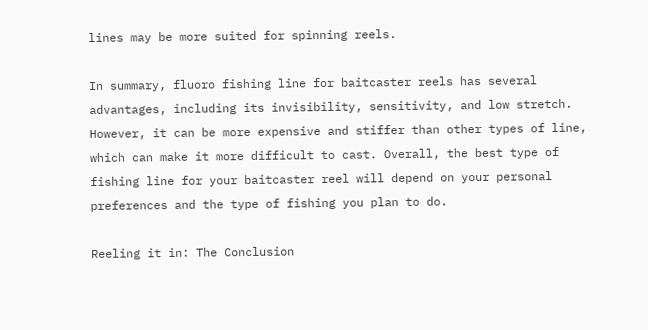lines may be more suited for spinning reels.

In summary, fluoro fishing line for baitcaster reels has several advantages, including its invisibility, sensitivity, and low stretch. However, it can be more expensive and stiffer than other types of line, which can make it more difficult to cast. Overall, the best type of fishing line for your baitcaster reel will depend on your personal preferences and the type of fishing you plan to do.

Reeling it in: The Conclusion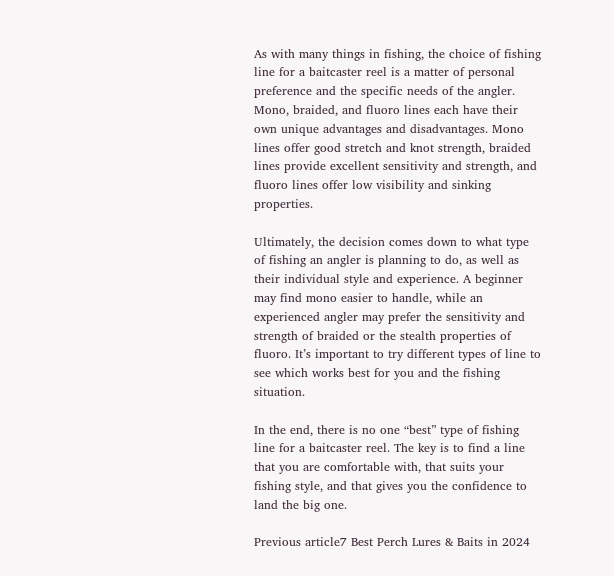As with many things in fishing, the choice of fishing line for a baitcaster reel is a matter of personal preference and the specific needs of the angler. Mono, braided, and fluoro lines each have their own unique advantages and disadvantages. Mono lines offer good stretch and knot strength, braided lines provide excellent sensitivity and strength, and fluoro lines offer low visibility and sinking properties.

Ultimately, the decision comes down to what type of fishing an angler is planning to do, as well as their individual style and experience. A beginner may find mono easier to handle, while an experienced angler may prefer the sensitivity and strength of braided or the stealth properties of fluoro. It’s important to try different types of line to see which works best for you and the fishing situation.

In the end, there is no one “best” type of fishing line for a baitcaster reel. The key is to find a line that you are comfortable with, that suits your fishing style, and that gives you the confidence to land the big one.

Previous article7 Best Perch Lures & Baits in 2024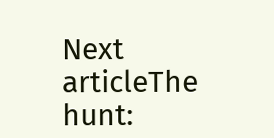Next articleThe hunt: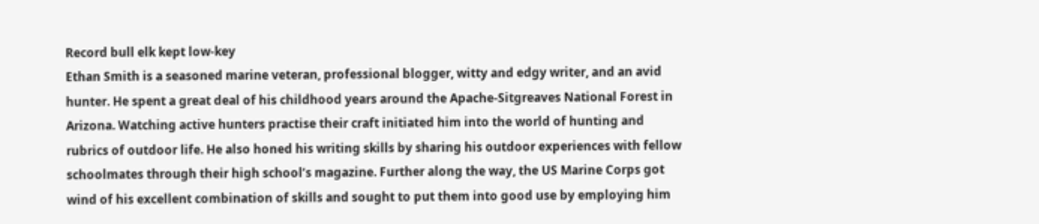Record bull elk kept low-key
Ethan Smith is a seasoned marine veteran, professional blogger, witty and edgy writer, and an avid hunter. He spent a great deal of his childhood years around the Apache-Sitgreaves National Forest in Arizona. Watching active hunters practise their craft initiated him into the world of hunting and rubrics of outdoor life. He also honed his writing skills by sharing his outdoor experiences with fellow schoolmates through their high school’s magazine. Further along the way, the US Marine Corps got wind of his excellent combination of skills and sought to put them into good use by employing him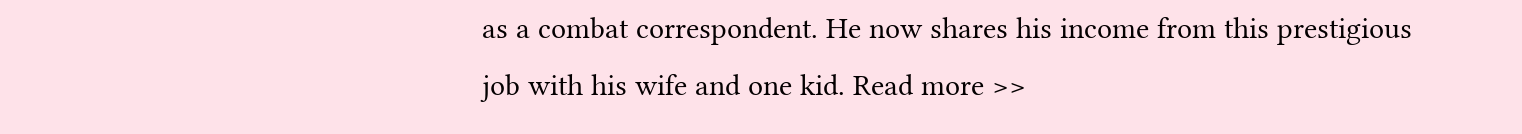as a combat correspondent. He now shares his income from this prestigious job with his wife and one kid. Read more >>